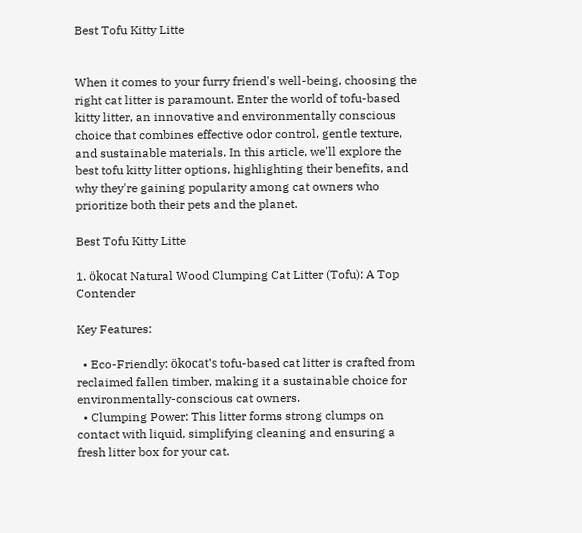Best Tofu Kitty Litte


When it comes to your furry friend's well-being, choosing the right cat litter is paramount. Enter the world of tofu-based kitty litter, an innovative and environmentally conscious choice that combines effective odor control, gentle texture, and sustainable materials. In this article, we'll explore the best tofu kitty litter options, highlighting their benefits, and why they're gaining popularity among cat owners who prioritize both their pets and the planet.

Best Tofu Kitty Litte

1. ökocat Natural Wood Clumping Cat Litter (Tofu): A Top Contender

Key Features:

  • Eco-Friendly: ökocat's tofu-based cat litter is crafted from reclaimed fallen timber, making it a sustainable choice for environmentally-conscious cat owners.
  • Clumping Power: This litter forms strong clumps on contact with liquid, simplifying cleaning and ensuring a fresh litter box for your cat.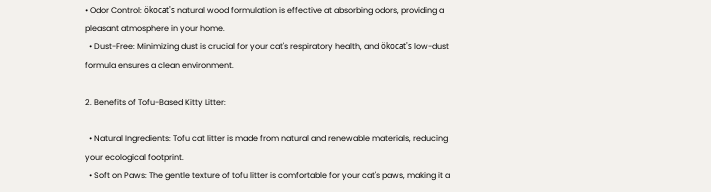• Odor Control: ökocat's natural wood formulation is effective at absorbing odors, providing a pleasant atmosphere in your home.
  • Dust-Free: Minimizing dust is crucial for your cat's respiratory health, and ökocat's low-dust formula ensures a clean environment.

2. Benefits of Tofu-Based Kitty Litter:

  • Natural Ingredients: Tofu cat litter is made from natural and renewable materials, reducing your ecological footprint.
  • Soft on Paws: The gentle texture of tofu litter is comfortable for your cat's paws, making it a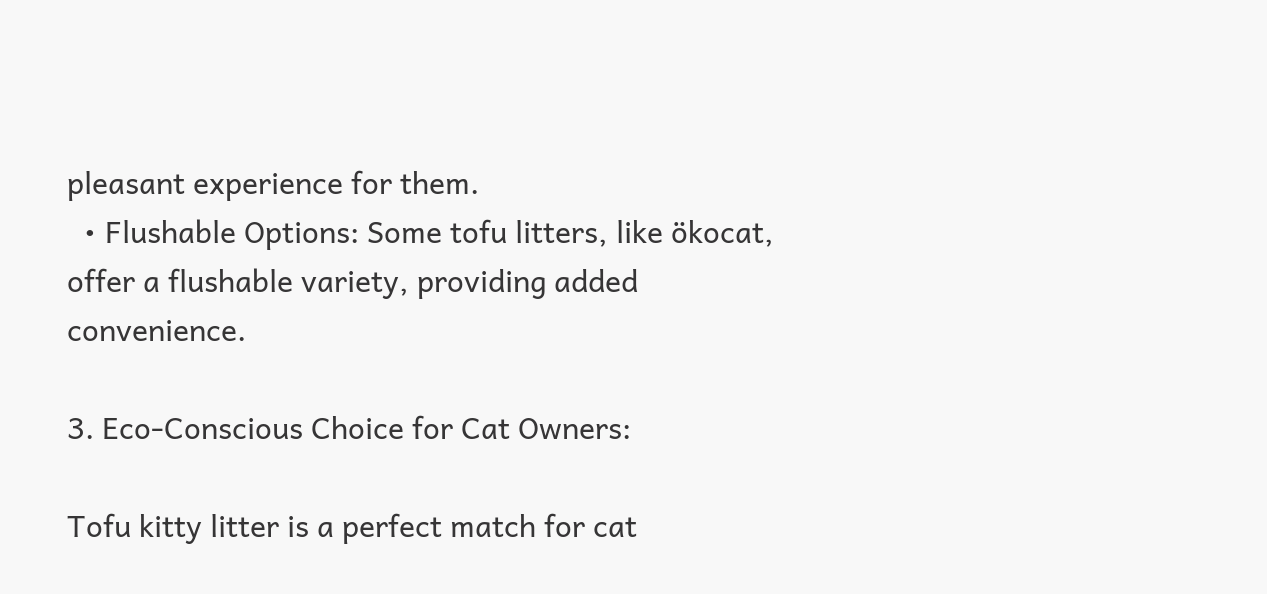pleasant experience for them.
  • Flushable Options: Some tofu litters, like ökocat, offer a flushable variety, providing added convenience.

3. Eco-Conscious Choice for Cat Owners:

Tofu kitty litter is a perfect match for cat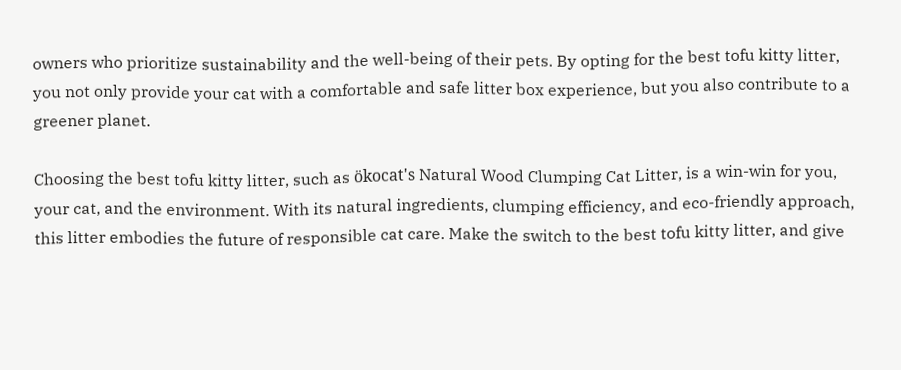owners who prioritize sustainability and the well-being of their pets. By opting for the best tofu kitty litter, you not only provide your cat with a comfortable and safe litter box experience, but you also contribute to a greener planet.

Choosing the best tofu kitty litter, such as ökocat's Natural Wood Clumping Cat Litter, is a win-win for you, your cat, and the environment. With its natural ingredients, clumping efficiency, and eco-friendly approach, this litter embodies the future of responsible cat care. Make the switch to the best tofu kitty litter, and give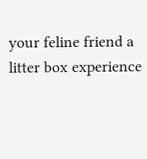your feline friend a litter box experience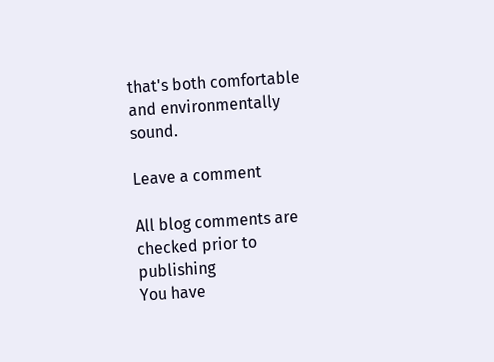that's both comfortable and environmentally sound.

Leave a comment

All blog comments are checked prior to publishing
You have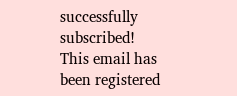successfully subscribed!
This email has been registered